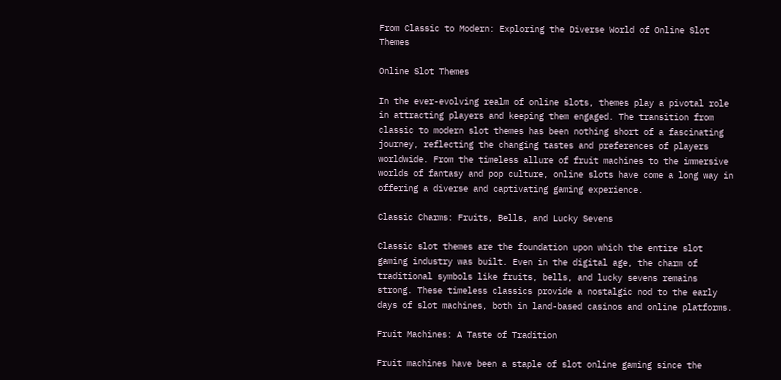From Classic to Modern: Exploring the Diverse World of Online Slot Themes

Online Slot Themes

In the ever-evolving realm of online slots, themes play a pivotal role in attracting players and keeping them engaged. The transition from classic to modern slot themes has been nothing short of a fascinating journey, reflecting the changing tastes and preferences of players worldwide. From the timeless allure of fruit machines to the immersive worlds of fantasy and pop culture, online slots have come a long way in offering a diverse and captivating gaming experience.

Classic Charms: Fruits, Bells, and Lucky Sevens

Classic slot themes are the foundation upon which the entire slot gaming industry was built. Even in the digital age, the charm of traditional symbols like fruits, bells, and lucky sevens remains strong. These timeless classics provide a nostalgic nod to the early days of slot machines, both in land-based casinos and online platforms.

Fruit Machines: A Taste of Tradition

Fruit machines have been a staple of slot online gaming since the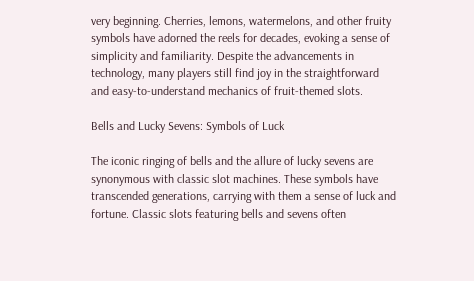very beginning. Cherries, lemons, watermelons, and other fruity symbols have adorned the reels for decades, evoking a sense of simplicity and familiarity. Despite the advancements in technology, many players still find joy in the straightforward and easy-to-understand mechanics of fruit-themed slots.

Bells and Lucky Sevens: Symbols of Luck

The iconic ringing of bells and the allure of lucky sevens are synonymous with classic slot machines. These symbols have transcended generations, carrying with them a sense of luck and fortune. Classic slots featuring bells and sevens often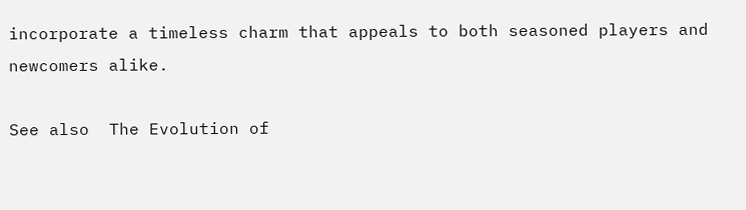incorporate a timeless charm that appeals to both seasoned players and newcomers alike.

See also  The Evolution of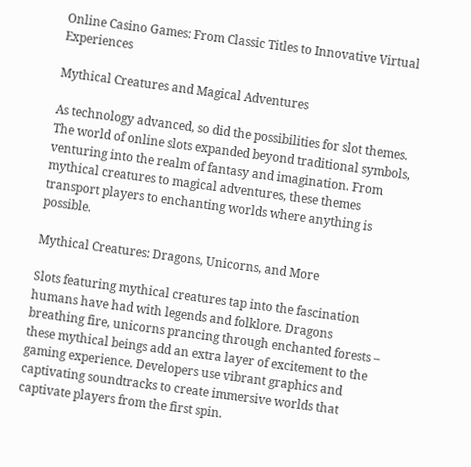Online Casino Games: From Classic Titles to Innovative Virtual Experiences

Mythical Creatures and Magical Adventures

As technology advanced, so did the possibilities for slot themes. The world of online slots expanded beyond traditional symbols, venturing into the realm of fantasy and imagination. From mythical creatures to magical adventures, these themes transport players to enchanting worlds where anything is possible.

Mythical Creatures: Dragons, Unicorns, and More

Slots featuring mythical creatures tap into the fascination humans have had with legends and folklore. Dragons breathing fire, unicorns prancing through enchanted forests – these mythical beings add an extra layer of excitement to the gaming experience. Developers use vibrant graphics and captivating soundtracks to create immersive worlds that captivate players from the first spin.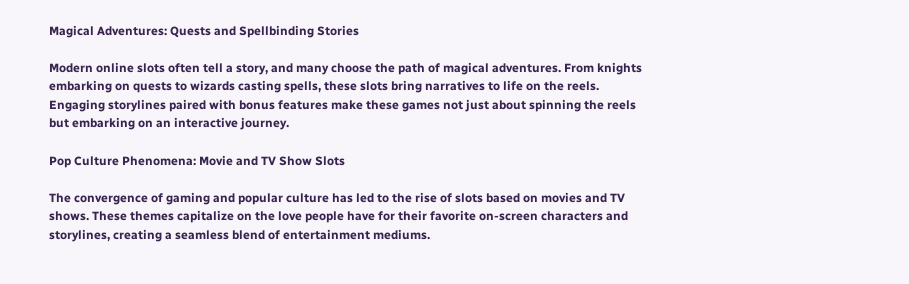Magical Adventures: Quests and Spellbinding Stories

Modern online slots often tell a story, and many choose the path of magical adventures. From knights embarking on quests to wizards casting spells, these slots bring narratives to life on the reels. Engaging storylines paired with bonus features make these games not just about spinning the reels but embarking on an interactive journey.

Pop Culture Phenomena: Movie and TV Show Slots

The convergence of gaming and popular culture has led to the rise of slots based on movies and TV shows. These themes capitalize on the love people have for their favorite on-screen characters and storylines, creating a seamless blend of entertainment mediums.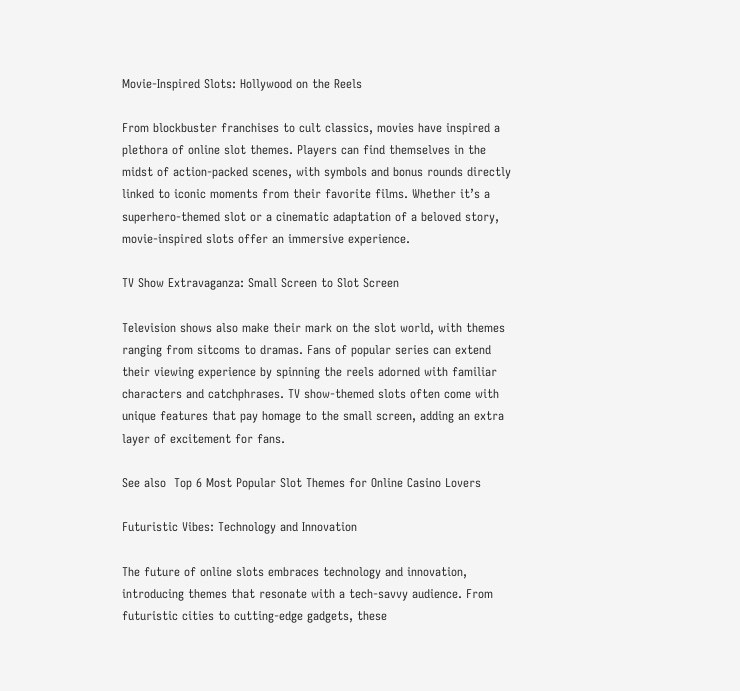Movie-Inspired Slots: Hollywood on the Reels

From blockbuster franchises to cult classics, movies have inspired a plethora of online slot themes. Players can find themselves in the midst of action-packed scenes, with symbols and bonus rounds directly linked to iconic moments from their favorite films. Whether it’s a superhero-themed slot or a cinematic adaptation of a beloved story, movie-inspired slots offer an immersive experience.

TV Show Extravaganza: Small Screen to Slot Screen

Television shows also make their mark on the slot world, with themes ranging from sitcoms to dramas. Fans of popular series can extend their viewing experience by spinning the reels adorned with familiar characters and catchphrases. TV show-themed slots often come with unique features that pay homage to the small screen, adding an extra layer of excitement for fans.

See also  Top 6 Most Popular Slot Themes for Online Casino Lovers

Futuristic Vibes: Technology and Innovation

The future of online slots embraces technology and innovation, introducing themes that resonate with a tech-savvy audience. From futuristic cities to cutting-edge gadgets, these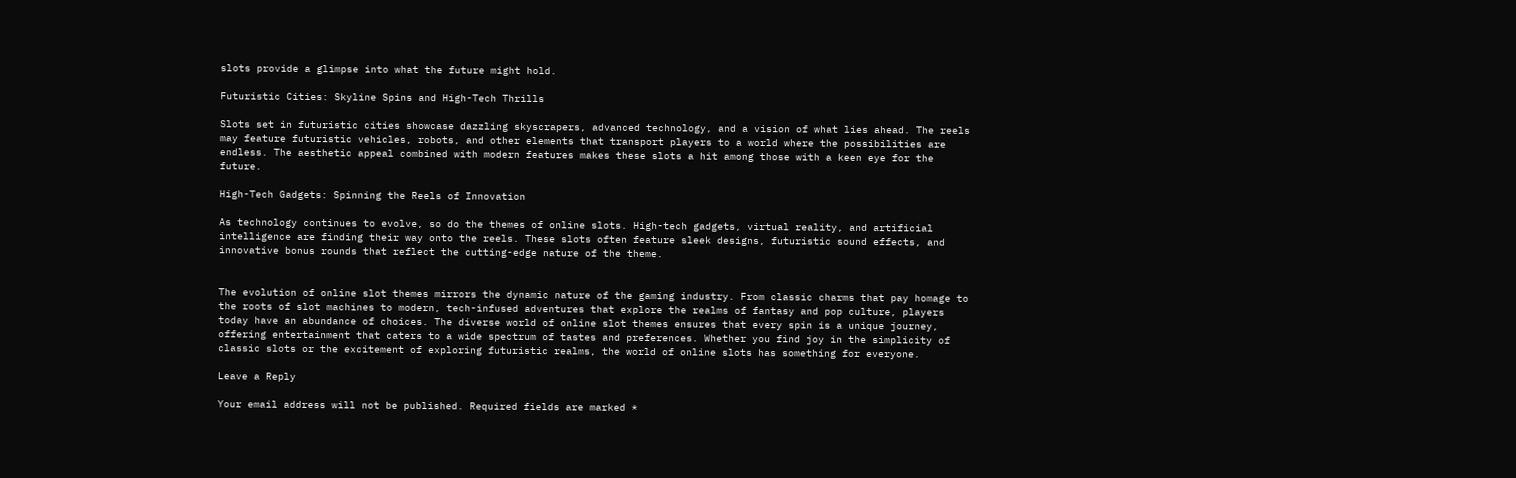slots provide a glimpse into what the future might hold.

Futuristic Cities: Skyline Spins and High-Tech Thrills

Slots set in futuristic cities showcase dazzling skyscrapers, advanced technology, and a vision of what lies ahead. The reels may feature futuristic vehicles, robots, and other elements that transport players to a world where the possibilities are endless. The aesthetic appeal combined with modern features makes these slots a hit among those with a keen eye for the future.

High-Tech Gadgets: Spinning the Reels of Innovation

As technology continues to evolve, so do the themes of online slots. High-tech gadgets, virtual reality, and artificial intelligence are finding their way onto the reels. These slots often feature sleek designs, futuristic sound effects, and innovative bonus rounds that reflect the cutting-edge nature of the theme.


The evolution of online slot themes mirrors the dynamic nature of the gaming industry. From classic charms that pay homage to the roots of slot machines to modern, tech-infused adventures that explore the realms of fantasy and pop culture, players today have an abundance of choices. The diverse world of online slot themes ensures that every spin is a unique journey, offering entertainment that caters to a wide spectrum of tastes and preferences. Whether you find joy in the simplicity of classic slots or the excitement of exploring futuristic realms, the world of online slots has something for everyone.

Leave a Reply

Your email address will not be published. Required fields are marked *